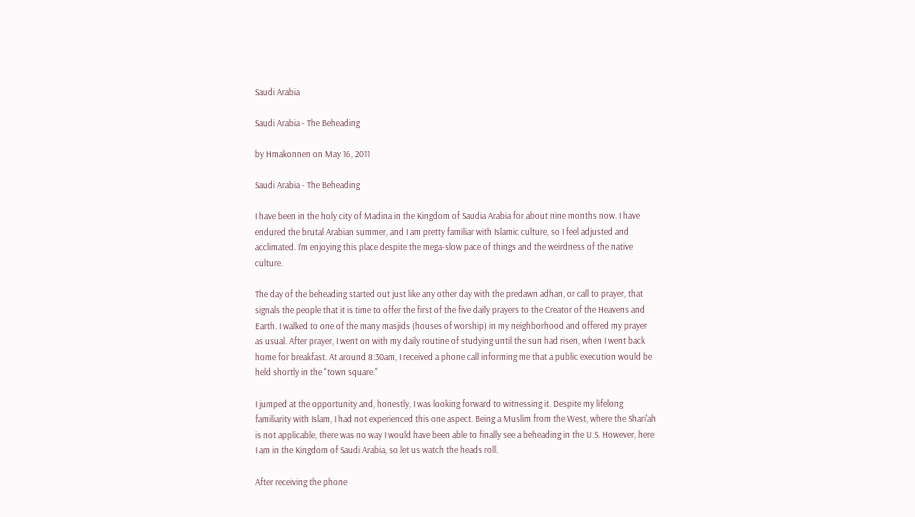Saudi Arabia

Saudi Arabia - The Beheading

by Hmakonnen on May 16, 2011

Saudi Arabia - The Beheading

I have been in the holy city of Madina in the Kingdom of Saudia Arabia for about nine months now. I have endured the brutal Arabian summer, and I am pretty familiar with Islamic culture, so I feel adjusted and acclimated. I'm enjoying this place despite the mega-slow pace of things and the weirdness of the native culture.

The day of the beheading started out just like any other day with the predawn adhan, or call to prayer, that signals the people that it is time to offer the first of the five daily prayers to the Creator of the Heavens and Earth. I walked to one of the many masjids (houses of worship) in my neighborhood and offered my prayer as usual. After prayer, I went on with my daily routine of studying until the sun had risen, when I went back home for breakfast. At around 8:30am, I received a phone call informing me that a public execution would be held shortly in the "town square."

I jumped at the opportunity and, honestly, I was looking forward to witnessing it. Despite my lifelong familiarity with Islam, I had not experienced this one aspect. Being a Muslim from the West, where the Shari'ah is not applicable, there was no way I would have been able to finally see a beheading in the U.S. However, here I am in the Kingdom of Saudi Arabia, so let us watch the heads roll.

After receiving the phone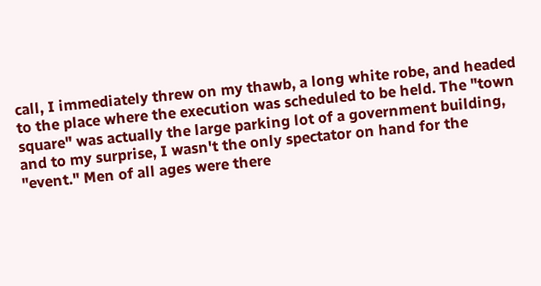call, I immediately threw on my thawb, a long white robe, and headed to the place where the execution was scheduled to be held. The "town square" was actually the large parking lot of a government building, and to my surprise, I wasn't the only spectator on hand for the "event." Men of all ages were there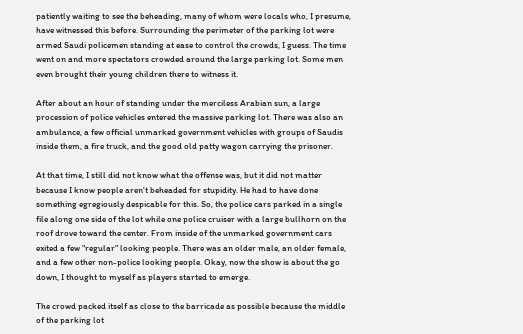patiently waiting to see the beheading, many of whom were locals who, I presume, have witnessed this before. Surrounding the perimeter of the parking lot were armed Saudi policemen standing at ease to control the crowds, I guess. The time went on and more spectators crowded around the large parking lot. Some men even brought their young children there to witness it.

After about an hour of standing under the merciless Arabian sun, a large procession of police vehicles entered the massive parking lot. There was also an ambulance, a few official unmarked government vehicles with groups of Saudis inside them, a fire truck, and the good old patty wagon carrying the prisoner.

At that time, I still did not know what the offense was, but it did not matter because I know people aren't beheaded for stupidity. He had to have done something egregiously despicable for this. So, the police cars parked in a single file along one side of the lot while one police cruiser with a large bullhorn on the roof drove toward the center. From inside of the unmarked government cars exited a few "regular" looking people. There was an older male, an older female, and a few other non-police looking people. Okay, now the show is about the go down, I thought to myself as players started to emerge.

The crowd packed itself as close to the barricade as possible because the middle of the parking lot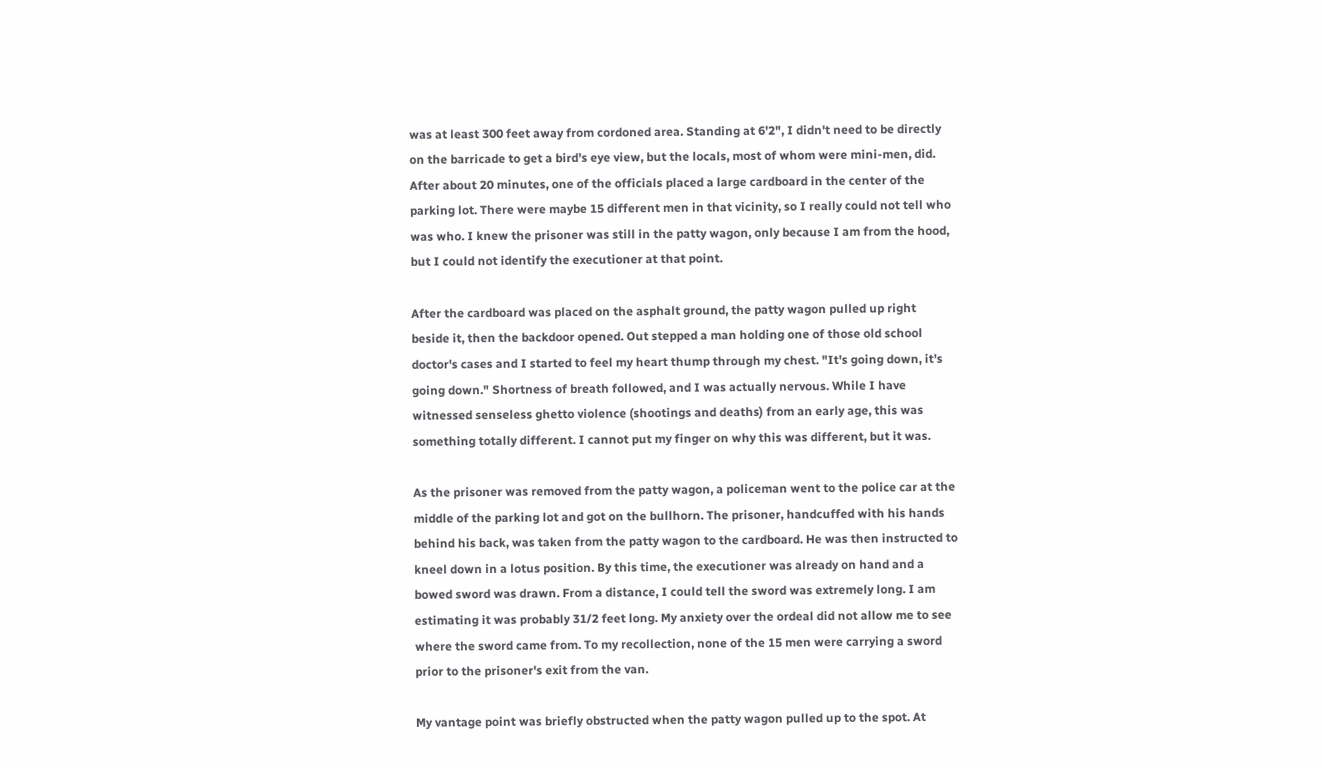was at least 300 feet away from cordoned area. Standing at 6'2", I didn't need to be directly on the barricade to get a bird's eye view, but the locals, most of whom were mini-men, did. After about 20 minutes, one of the officials placed a large cardboard in the center of the parking lot. There were maybe 15 different men in that vicinity, so I really could not tell who was who. I knew the prisoner was still in the patty wagon, only because I am from the hood, but I could not identify the executioner at that point.

After the cardboard was placed on the asphalt ground, the patty wagon pulled up right beside it, then the backdoor opened. Out stepped a man holding one of those old school doctor's cases and I started to feel my heart thump through my chest. "It's going down, it's going down." Shortness of breath followed, and I was actually nervous. While I have witnessed senseless ghetto violence (shootings and deaths) from an early age, this was something totally different. I cannot put my finger on why this was different, but it was.

As the prisoner was removed from the patty wagon, a policeman went to the police car at the middle of the parking lot and got on the bullhorn. The prisoner, handcuffed with his hands behind his back, was taken from the patty wagon to the cardboard. He was then instructed to kneel down in a lotus position. By this time, the executioner was already on hand and a bowed sword was drawn. From a distance, I could tell the sword was extremely long. I am estimating it was probably 31/2 feet long. My anxiety over the ordeal did not allow me to see where the sword came from. To my recollection, none of the 15 men were carrying a sword prior to the prisoner's exit from the van.

My vantage point was briefly obstructed when the patty wagon pulled up to the spot. At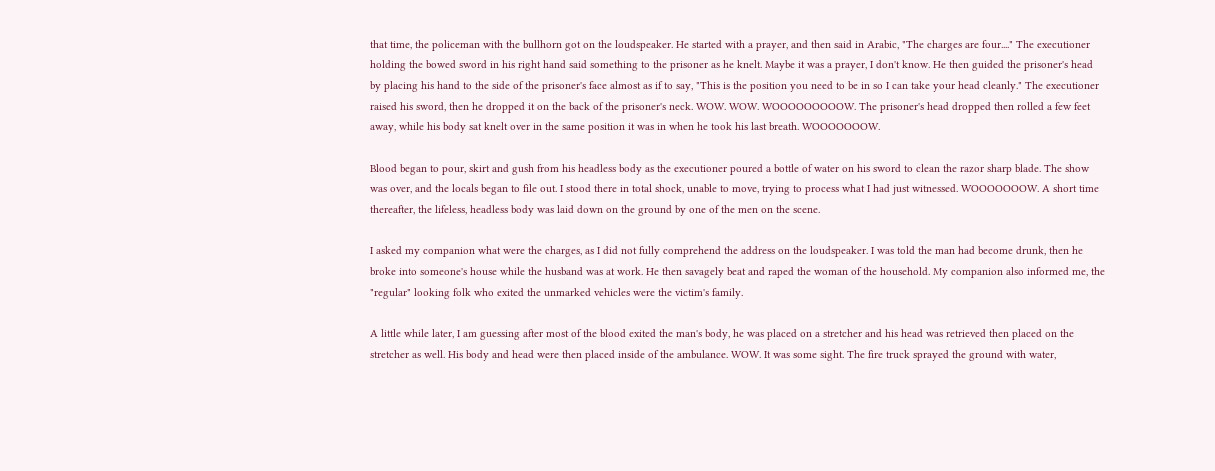that time, the policeman with the bullhorn got on the loudspeaker. He started with a prayer, and then said in Arabic, "The charges are four...." The executioner holding the bowed sword in his right hand said something to the prisoner as he knelt. Maybe it was a prayer, I don't know. He then guided the prisoner's head by placing his hand to the side of the prisoner's face almost as if to say, "This is the position you need to be in so I can take your head cleanly." The executioner raised his sword, then he dropped it on the back of the prisoner's neck. WOW. WOW. WOOOOOOOOOW. The prisoner's head dropped then rolled a few feet away, while his body sat knelt over in the same position it was in when he took his last breath. WOOOOOOOW.

Blood began to pour, skirt and gush from his headless body as the executioner poured a bottle of water on his sword to clean the razor sharp blade. The show was over, and the locals began to file out. I stood there in total shock, unable to move, trying to process what I had just witnessed. WOOOOOOOW. A short time thereafter, the lifeless, headless body was laid down on the ground by one of the men on the scene.

I asked my companion what were the charges, as I did not fully comprehend the address on the loudspeaker. I was told the man had become drunk, then he broke into someone's house while the husband was at work. He then savagely beat and raped the woman of the household. My companion also informed me, the "regular" looking folk who exited the unmarked vehicles were the victim's family.

A little while later, I am guessing after most of the blood exited the man's body, he was placed on a stretcher and his head was retrieved then placed on the stretcher as well. His body and head were then placed inside of the ambulance. WOW. It was some sight. The fire truck sprayed the ground with water,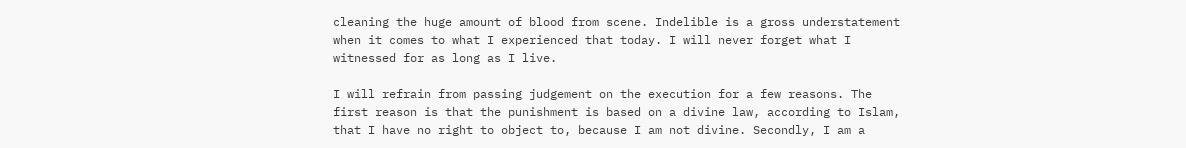cleaning the huge amount of blood from scene. Indelible is a gross understatement when it comes to what I experienced that today. I will never forget what I witnessed for as long as I live.

I will refrain from passing judgement on the execution for a few reasons. The first reason is that the punishment is based on a divine law, according to Islam, that I have no right to object to, because I am not divine. Secondly, I am a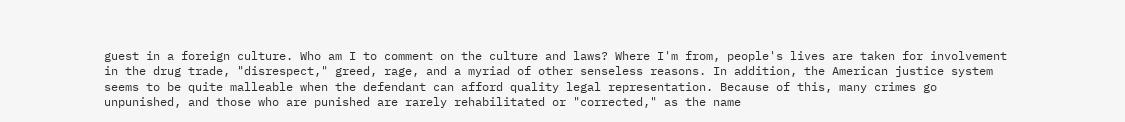guest in a foreign culture. Who am I to comment on the culture and laws? Where I'm from, people's lives are taken for involvement in the drug trade, "disrespect," greed, rage, and a myriad of other senseless reasons. In addition, the American justice system seems to be quite malleable when the defendant can afford quality legal representation. Because of this, many crimes go unpunished, and those who are punished are rarely rehabilitated or "corrected," as the name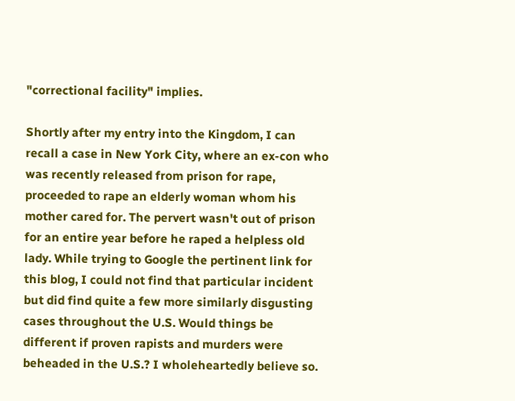"correctional facility" implies.

Shortly after my entry into the Kingdom, I can recall a case in New York City, where an ex-con who was recently released from prison for rape, proceeded to rape an elderly woman whom his mother cared for. The pervert wasn't out of prison for an entire year before he raped a helpless old lady. While trying to Google the pertinent link for this blog, I could not find that particular incident but did find quite a few more similarly disgusting cases throughout the U.S. Would things be different if proven rapists and murders were beheaded in the U.S.? I wholeheartedly believe so.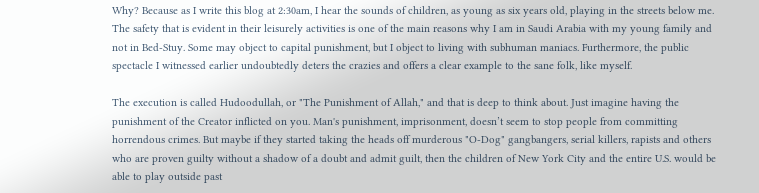Why? Because as I write this blog at 2:30am, I hear the sounds of children, as young as six years old, playing in the streets below me. The safety that is evident in their leisurely activities is one of the main reasons why I am in Saudi Arabia with my young family and not in Bed-Stuy. Some may object to capital punishment, but I object to living with subhuman maniacs. Furthermore, the public spectacle I witnessed earlier undoubtedly deters the crazies and offers a clear example to the sane folk, like myself.

The execution is called Hudoodullah, or "The Punishment of Allah," and that is deep to think about. Just imagine having the punishment of the Creator inflicted on you. Man's punishment, imprisonment, doesn’t seem to stop people from committing horrendous crimes. But maybe if they started taking the heads off murderous "O-Dog" gangbangers, serial killers, rapists and others who are proven guilty without a shadow of a doubt and admit guilt, then the children of New York City and the entire U.S. would be able to play outside past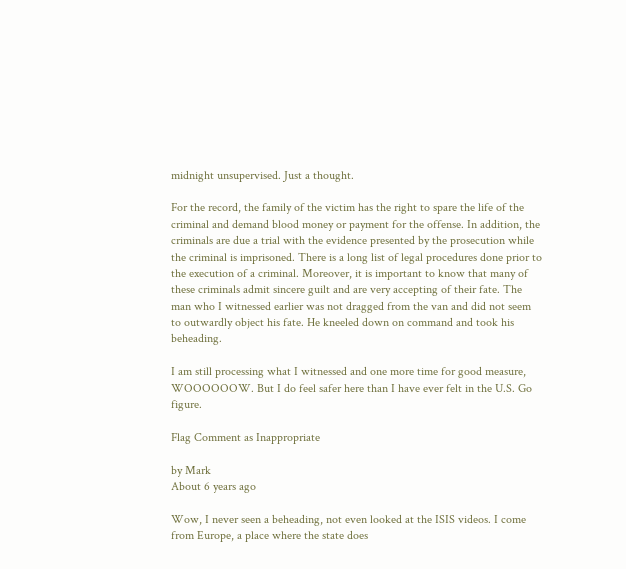midnight unsupervised. Just a thought.

For the record, the family of the victim has the right to spare the life of the criminal and demand blood money or payment for the offense. In addition, the criminals are due a trial with the evidence presented by the prosecution while the criminal is imprisoned. There is a long list of legal procedures done prior to the execution of a criminal. Moreover, it is important to know that many of these criminals admit sincere guilt and are very accepting of their fate. The man who I witnessed earlier was not dragged from the van and did not seem to outwardly object his fate. He kneeled down on command and took his beheading.

I am still processing what I witnessed and one more time for good measure, WOOOOOOW. But I do feel safer here than I have ever felt in the U.S. Go figure.

Flag Comment as Inappropriate

by Mark
About 6 years ago

Wow, I never seen a beheading, not even looked at the ISIS videos. I come from Europe, a place where the state does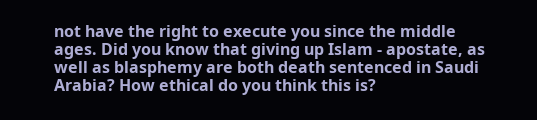not have the right to execute you since the middle ages. Did you know that giving up Islam - apostate, as well as blasphemy are both death sentenced in Saudi Arabia? How ethical do you think this is?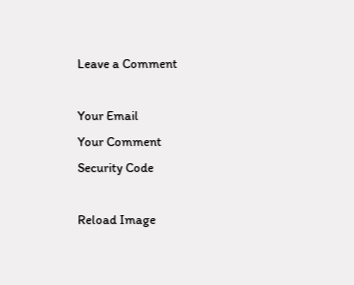Leave a Comment

Your Email
Your Comment
Security Code

Reload Image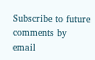Subscribe to future comments by email